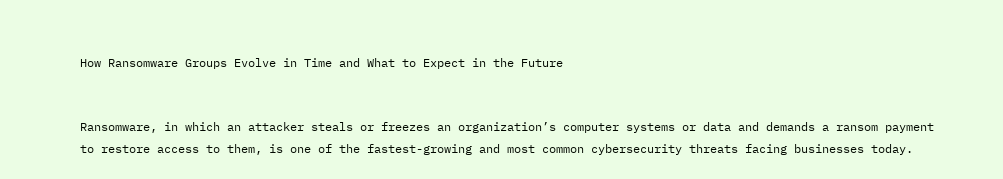How Ransomware Groups Evolve in Time and What to Expect in the Future


Ransomware, in which an attacker steals or freezes an organization’s computer systems or data and demands a ransom payment to restore access to them, is one of the fastest-growing and most common cybersecurity threats facing businesses today.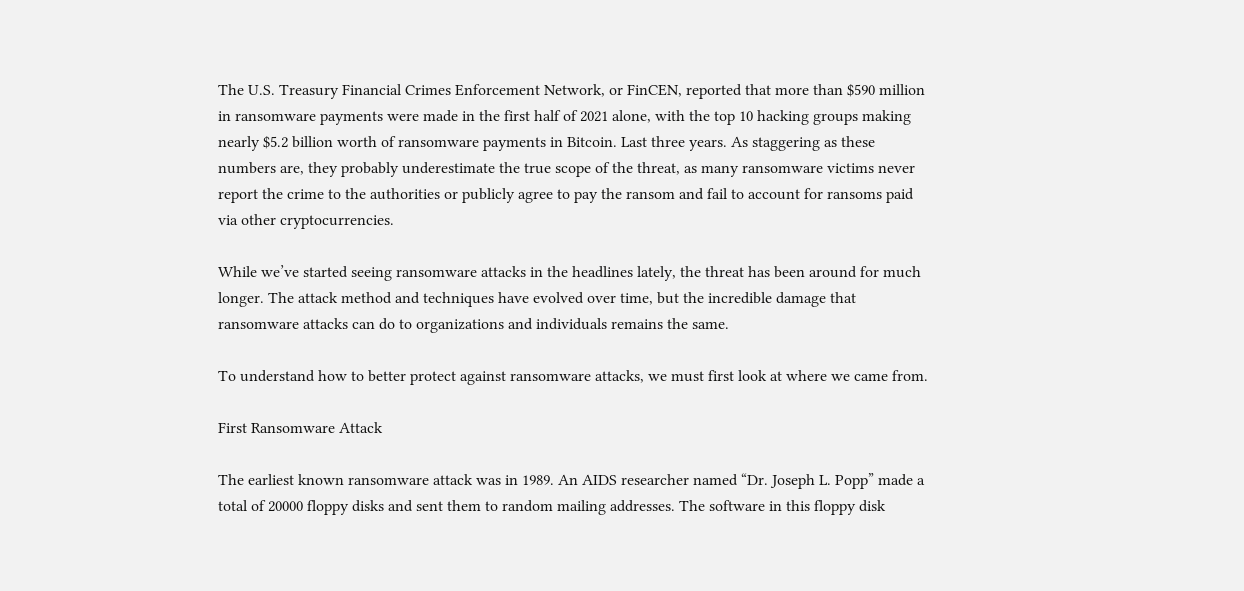The U.S. Treasury Financial Crimes Enforcement Network, or FinCEN, reported that more than $590 million in ransomware payments were made in the first half of 2021 alone, with the top 10 hacking groups making nearly $5.2 billion worth of ransomware payments in Bitcoin. Last three years. As staggering as these numbers are, they probably underestimate the true scope of the threat, as many ransomware victims never report the crime to the authorities or publicly agree to pay the ransom and fail to account for ransoms paid via other cryptocurrencies.

While we’ve started seeing ransomware attacks in the headlines lately, the threat has been around for much longer. The attack method and techniques have evolved over time, but the incredible damage that ransomware attacks can do to organizations and individuals remains the same.

To understand how to better protect against ransomware attacks, we must first look at where we came from.

First Ransomware Attack

The earliest known ransomware attack was in 1989. An AIDS researcher named “Dr. Joseph L. Popp” made a total of 20000 floppy disks and sent them to random mailing addresses. The software in this floppy disk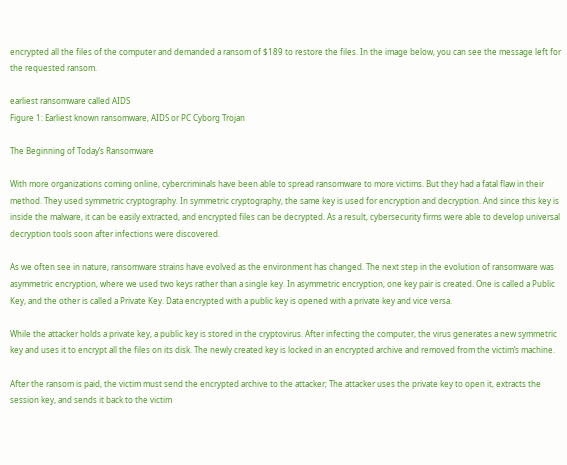encrypted all the files of the computer and demanded a ransom of $189 to restore the files. In the image below, you can see the message left for the requested ransom.

earliest ransomware called AIDS
Figure 1: Earliest known ransomware, AIDS or PC Cyborg Trojan

The Beginning of Today’s Ransomware

With more organizations coming online, cybercriminals have been able to spread ransomware to more victims. But they had a fatal flaw in their method. They used symmetric cryptography. In symmetric cryptography, the same key is used for encryption and decryption. And since this key is inside the malware, it can be easily extracted, and encrypted files can be decrypted. As a result, cybersecurity firms were able to develop universal decryption tools soon after infections were discovered.

As we often see in nature, ransomware strains have evolved as the environment has changed. The next step in the evolution of ransomware was asymmetric encryption, where we used two keys rather than a single key. In asymmetric encryption, one key pair is created. One is called a Public Key, and the other is called a Private Key. Data encrypted with a public key is opened with a private key and vice versa.

While the attacker holds a private key, a public key is stored in the cryptovirus. After infecting the computer, the virus generates a new symmetric key and uses it to encrypt all the files on its disk. The newly created key is locked in an encrypted archive and removed from the victim’s machine.

After the ransom is paid, the victim must send the encrypted archive to the attacker; The attacker uses the private key to open it, extracts the session key, and sends it back to the victim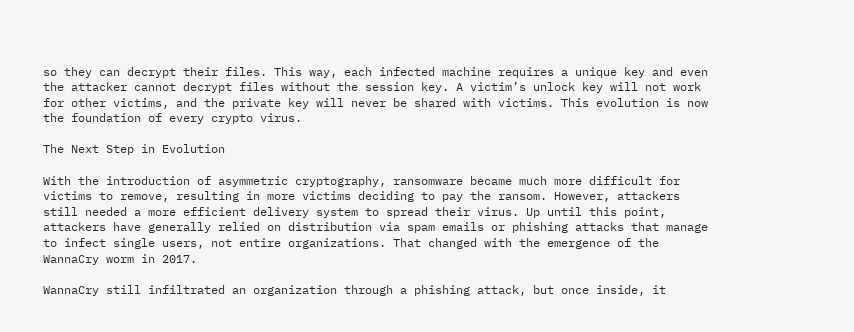so they can decrypt their files. This way, each infected machine requires a unique key and even the attacker cannot decrypt files without the session key. A victim’s unlock key will not work for other victims, and the private key will never be shared with victims. This evolution is now the foundation of every crypto virus.

The Next Step in Evolution

With the introduction of asymmetric cryptography, ransomware became much more difficult for victims to remove, resulting in more victims deciding to pay the ransom. However, attackers still needed a more efficient delivery system to spread their virus. Up until this point, attackers have generally relied on distribution via spam emails or phishing attacks that manage to infect single users, not entire organizations. That changed with the emergence of the WannaCry worm in 2017.

WannaCry still infiltrated an organization through a phishing attack, but once inside, it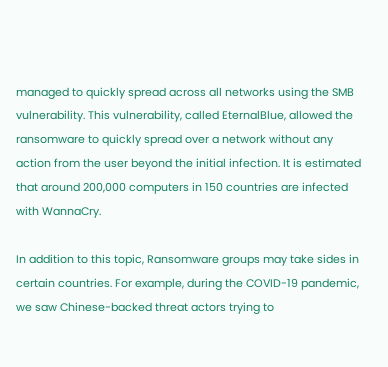managed to quickly spread across all networks using the SMB vulnerability. This vulnerability, called EternalBlue, allowed the ransomware to quickly spread over a network without any action from the user beyond the initial infection. It is estimated that around 200,000 computers in 150 countries are infected with WannaCry.

In addition to this topic, Ransomware groups may take sides in certain countries. For example, during the COVID-19 pandemic, we saw Chinese-backed threat actors trying to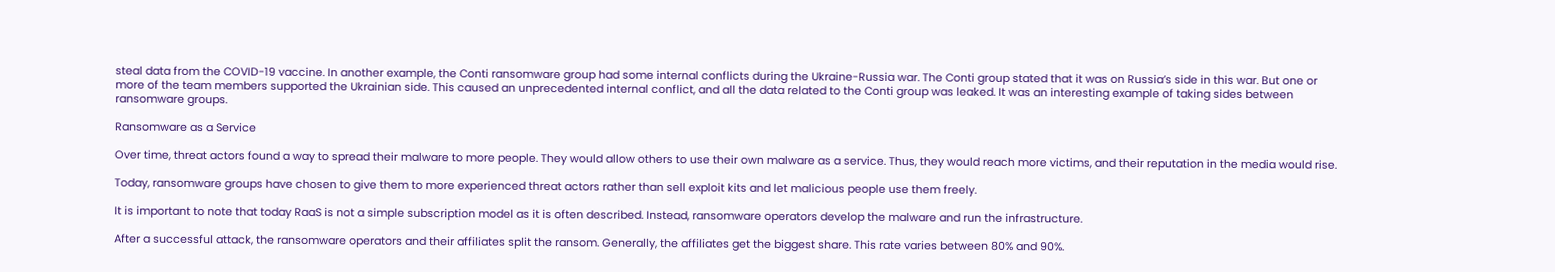steal data from the COVID-19 vaccine. In another example, the Conti ransomware group had some internal conflicts during the Ukraine-Russia war. The Conti group stated that it was on Russia’s side in this war. But one or more of the team members supported the Ukrainian side. This caused an unprecedented internal conflict, and all the data related to the Conti group was leaked. It was an interesting example of taking sides between ransomware groups.

Ransomware as a Service

Over time, threat actors found a way to spread their malware to more people. They would allow others to use their own malware as a service. Thus, they would reach more victims, and their reputation in the media would rise.

Today, ransomware groups have chosen to give them to more experienced threat actors rather than sell exploit kits and let malicious people use them freely.

It is important to note that today RaaS is not a simple subscription model as it is often described. Instead, ransomware operators develop the malware and run the infrastructure.

After a successful attack, the ransomware operators and their affiliates split the ransom. Generally, the affiliates get the biggest share. This rate varies between 80% and 90%.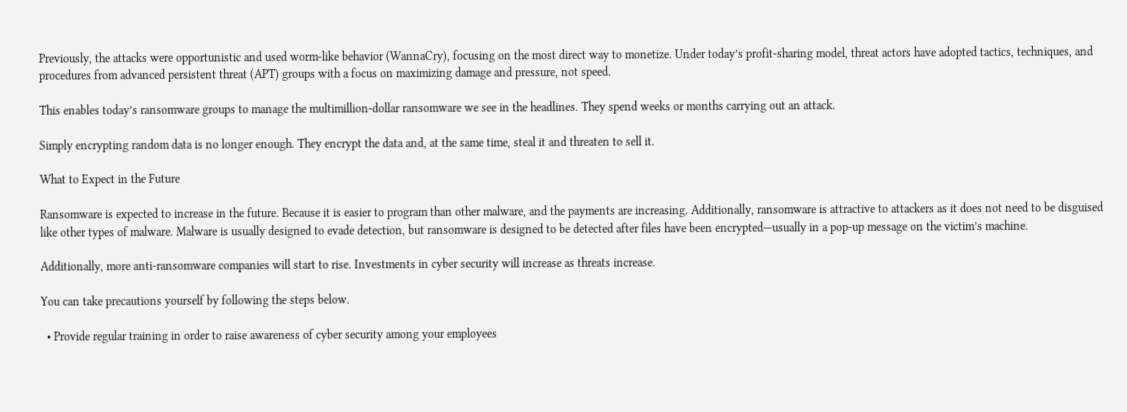Previously, the attacks were opportunistic and used worm-like behavior (WannaCry), focusing on the most direct way to monetize. Under today’s profit-sharing model, threat actors have adopted tactics, techniques, and procedures from advanced persistent threat (APT) groups with a focus on maximizing damage and pressure, not speed.

This enables today’s ransomware groups to manage the multimillion-dollar ransomware we see in the headlines. They spend weeks or months carrying out an attack.

Simply encrypting random data is no longer enough. They encrypt the data and, at the same time, steal it and threaten to sell it.

What to Expect in the Future

Ransomware is expected to increase in the future. Because it is easier to program than other malware, and the payments are increasing. Additionally, ransomware is attractive to attackers as it does not need to be disguised like other types of malware. Malware is usually designed to evade detection, but ransomware is designed to be detected after files have been encrypted—usually in a pop-up message on the victim’s machine.

Additionally, more anti-ransomware companies will start to rise. Investments in cyber security will increase as threats increase.

You can take precautions yourself by following the steps below.

  • Provide regular training in order to raise awareness of cyber security among your employees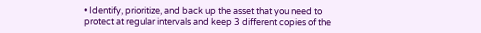• Identify, prioritize, and back up the asset that you need to protect at regular intervals and keep 3 different copies of the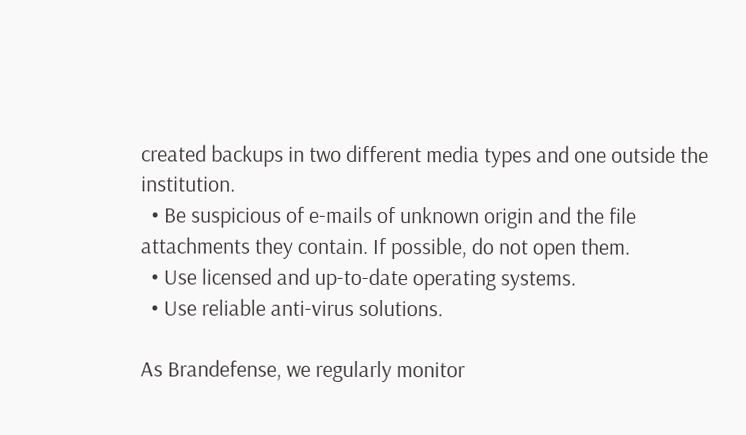created backups in two different media types and one outside the institution.
  • Be suspicious of e-mails of unknown origin and the file attachments they contain. If possible, do not open them.
  • Use licensed and up-to-date operating systems.
  • Use reliable anti-virus solutions.

As Brandefense, we regularly monitor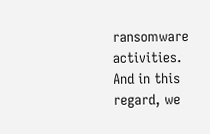ransomware activities. And in this regard, we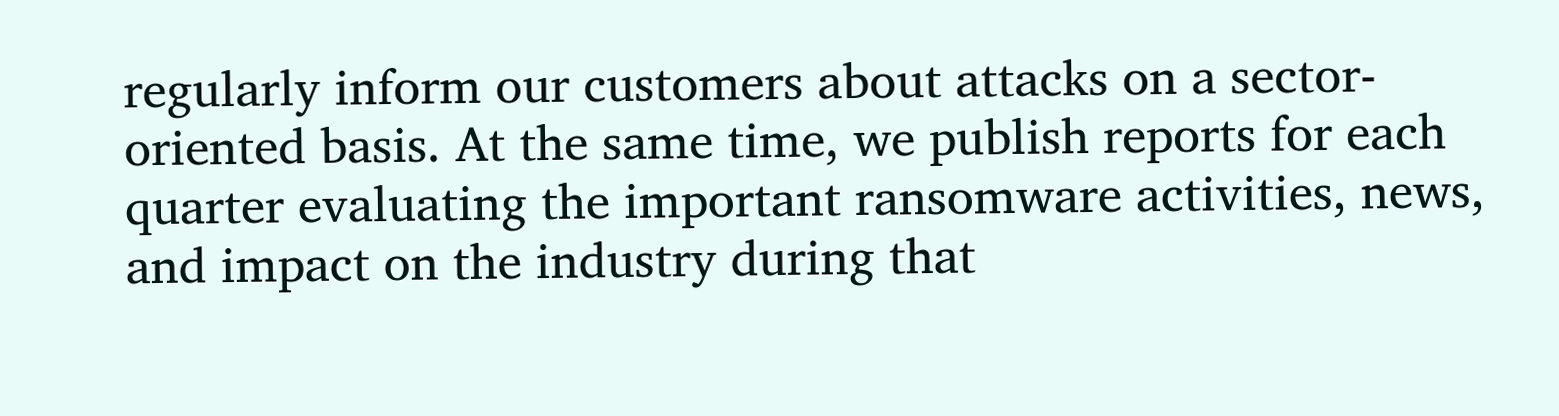regularly inform our customers about attacks on a sector-oriented basis. At the same time, we publish reports for each quarter evaluating the important ransomware activities, news, and impact on the industry during that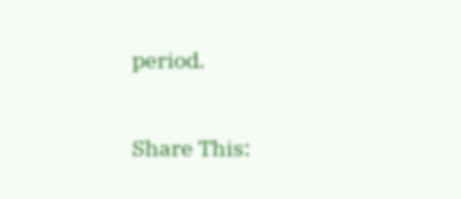period.

Share This: